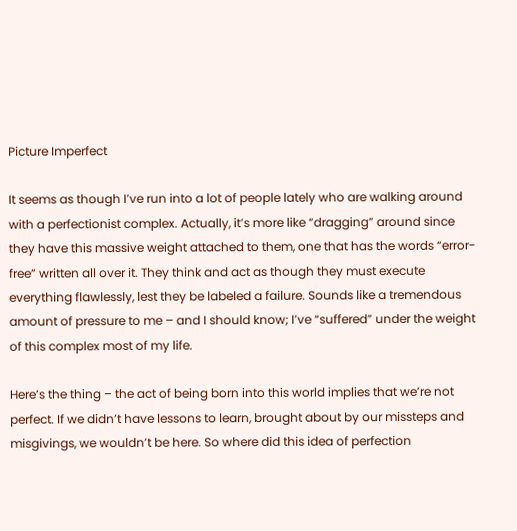Picture Imperfect

It seems as though I’ve run into a lot of people lately who are walking around with a perfectionist complex. Actually, it’s more like “dragging” around since they have this massive weight attached to them, one that has the words “error-free” written all over it. They think and act as though they must execute everything flawlessly, lest they be labeled a failure. Sounds like a tremendous amount of pressure to me – and I should know; I’ve “suffered” under the weight of this complex most of my life.

Here’s the thing – the act of being born into this world implies that we’re not perfect. If we didn’t have lessons to learn, brought about by our missteps and misgivings, we wouldn’t be here. So where did this idea of perfection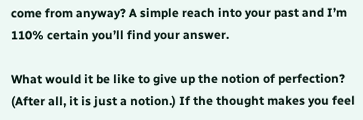come from anyway? A simple reach into your past and I’m 110% certain you’ll find your answer.

What would it be like to give up the notion of perfection? (After all, it is just a notion.) If the thought makes you feel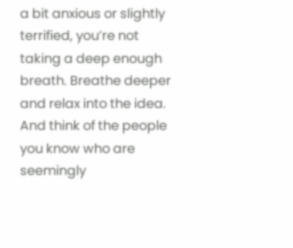a bit anxious or slightly terrified, you’re not taking a deep enough breath. Breathe deeper and relax into the idea. And think of the people you know who are seemingly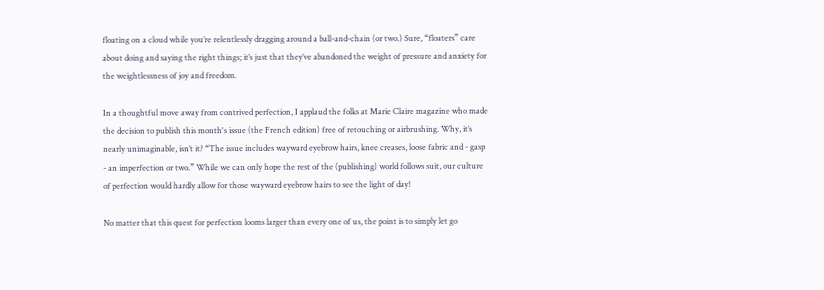floating on a cloud while you’re relentlessly dragging around a ball-and-chain (or two.) Sure, “floaters” care about doing and saying the right things; it’s just that they’ve abandoned the weight of pressure and anxiety for the weightlessness of joy and freedom.

In a thoughtful move away from contrived perfection, I applaud the folks at Marie Claire magazine who made the decision to publish this month's issue (the French edition) free of retouching or airbrushing. Why, it’s nearly unimaginable, isn’t it? “The issue includes wayward eyebrow hairs, knee creases, loose fabric and - gasp - an imperfection or two.” While we can only hope the rest of the (publishing) world follows suit, our culture of perfection would hardly allow for those wayward eyebrow hairs to see the light of day!

No matter that this quest for perfection looms larger than every one of us, the point is to simply let go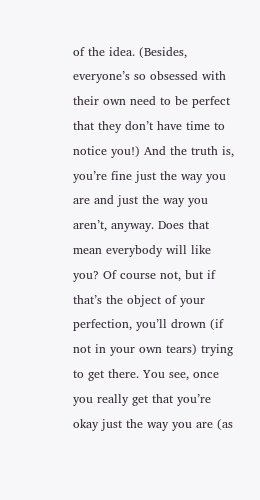of the idea. (Besides, everyone’s so obsessed with their own need to be perfect that they don’t have time to notice you!) And the truth is, you’re fine just the way you are and just the way you aren’t, anyway. Does that mean everybody will like you? Of course not, but if that’s the object of your perfection, you’ll drown (if not in your own tears) trying to get there. You see, once you really get that you’re okay just the way you are (as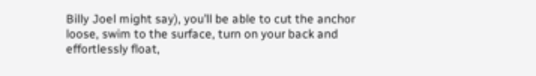Billy Joel might say), you’ll be able to cut the anchor loose, swim to the surface, turn on your back and effortlessly float,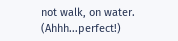not walk, on water. (Ahhh...perfect!)